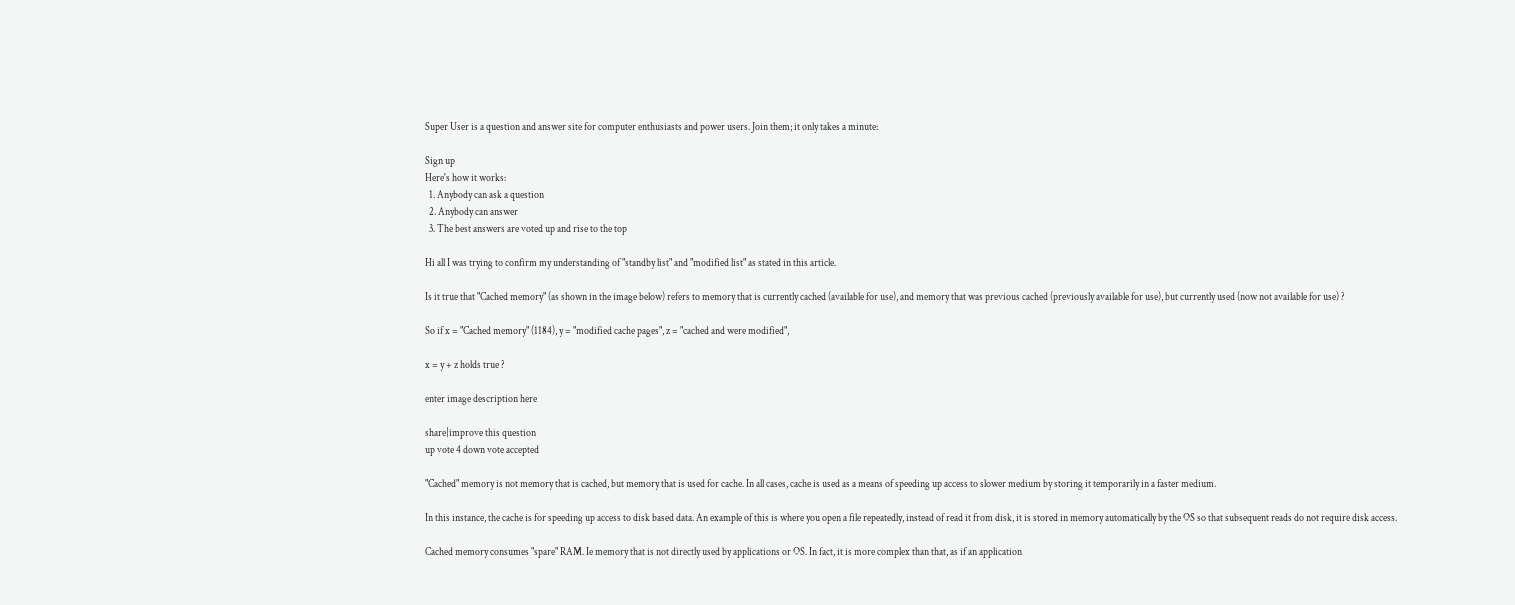Super User is a question and answer site for computer enthusiasts and power users. Join them; it only takes a minute:

Sign up
Here's how it works:
  1. Anybody can ask a question
  2. Anybody can answer
  3. The best answers are voted up and rise to the top

Hi all I was trying to confirm my understanding of "standby list" and "modified list" as stated in this article.

Is it true that "Cached memory" (as shown in the image below) refers to memory that is currently cached (available for use), and memory that was previous cached (previously available for use), but currently used (now not available for use) ?

So if x = "Cached memory" (1184), y = "modified cache pages", z = "cached and were modified",

x = y + z holds true ?

enter image description here

share|improve this question
up vote 4 down vote accepted

"Cached" memory is not memory that is cached, but memory that is used for cache. In all cases, cache is used as a means of speeding up access to slower medium by storing it temporarily in a faster medium.

In this instance, the cache is for speeding up access to disk based data. An example of this is where you open a file repeatedly, instead of read it from disk, it is stored in memory automatically by the OS so that subsequent reads do not require disk access.

Cached memory consumes "spare" RAM. Ie memory that is not directly used by applications or OS. In fact, it is more complex than that, as if an application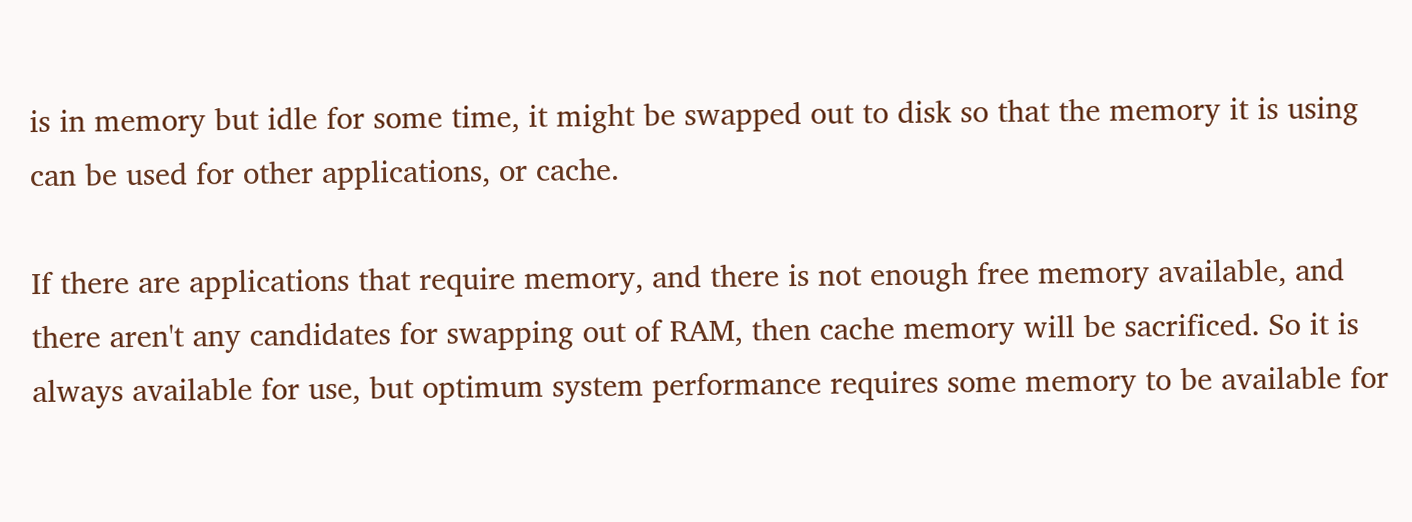is in memory but idle for some time, it might be swapped out to disk so that the memory it is using can be used for other applications, or cache.

If there are applications that require memory, and there is not enough free memory available, and there aren't any candidates for swapping out of RAM, then cache memory will be sacrificed. So it is always available for use, but optimum system performance requires some memory to be available for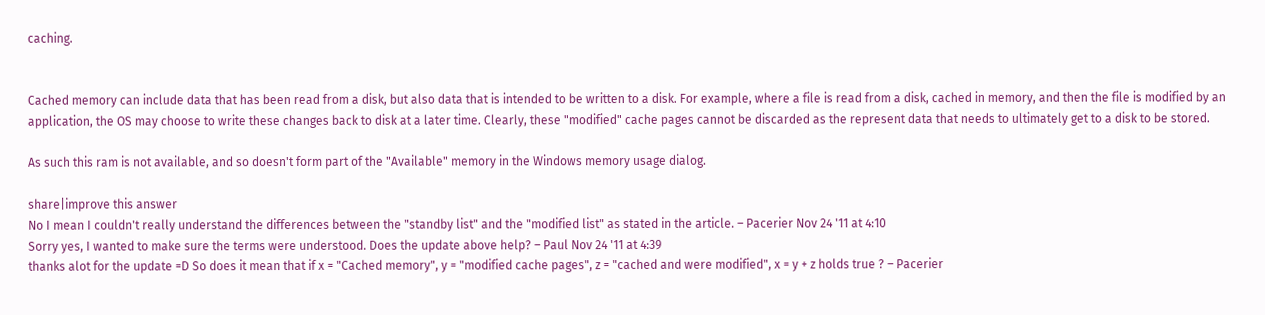caching.


Cached memory can include data that has been read from a disk, but also data that is intended to be written to a disk. For example, where a file is read from a disk, cached in memory, and then the file is modified by an application, the OS may choose to write these changes back to disk at a later time. Clearly, these "modified" cache pages cannot be discarded as the represent data that needs to ultimately get to a disk to be stored.

As such this ram is not available, and so doesn't form part of the "Available" memory in the Windows memory usage dialog.

share|improve this answer
No I mean I couldn't really understand the differences between the "standby list" and the "modified list" as stated in the article. – Pacerier Nov 24 '11 at 4:10
Sorry yes, I wanted to make sure the terms were understood. Does the update above help? – Paul Nov 24 '11 at 4:39
thanks alot for the update =D So does it mean that if x = "Cached memory", y = "modified cache pages", z = "cached and were modified", x = y + z holds true ? – Pacerier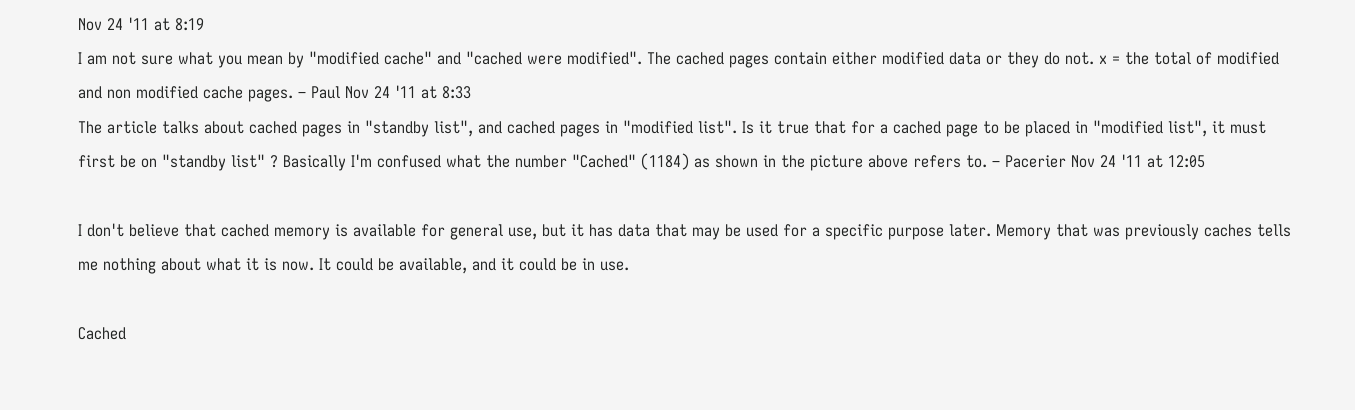Nov 24 '11 at 8:19
I am not sure what you mean by "modified cache" and "cached were modified". The cached pages contain either modified data or they do not. x = the total of modified and non modified cache pages. – Paul Nov 24 '11 at 8:33
The article talks about cached pages in "standby list", and cached pages in "modified list". Is it true that for a cached page to be placed in "modified list", it must first be on "standby list" ? Basically I'm confused what the number "Cached" (1184) as shown in the picture above refers to. – Pacerier Nov 24 '11 at 12:05

I don't believe that cached memory is available for general use, but it has data that may be used for a specific purpose later. Memory that was previously caches tells me nothing about what it is now. It could be available, and it could be in use.

Cached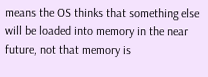means the OS thinks that something else will be loaded into memory in the near future, not that memory is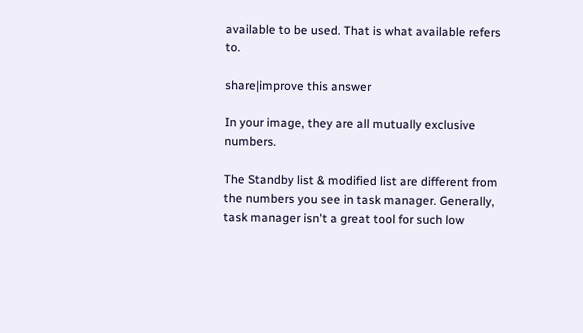available to be used. That is what available refers to.

share|improve this answer

In your image, they are all mutually exclusive numbers.

The Standby list & modified list are different from the numbers you see in task manager. Generally, task manager isn't a great tool for such low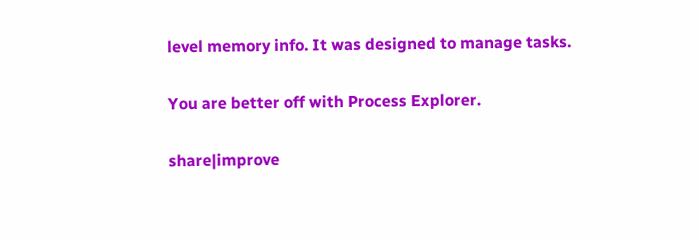level memory info. It was designed to manage tasks.

You are better off with Process Explorer.

share|improve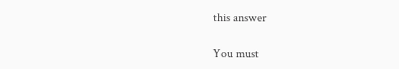this answer

You must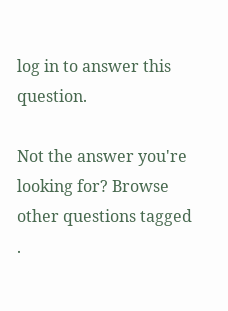log in to answer this question.

Not the answer you're looking for? Browse other questions tagged .